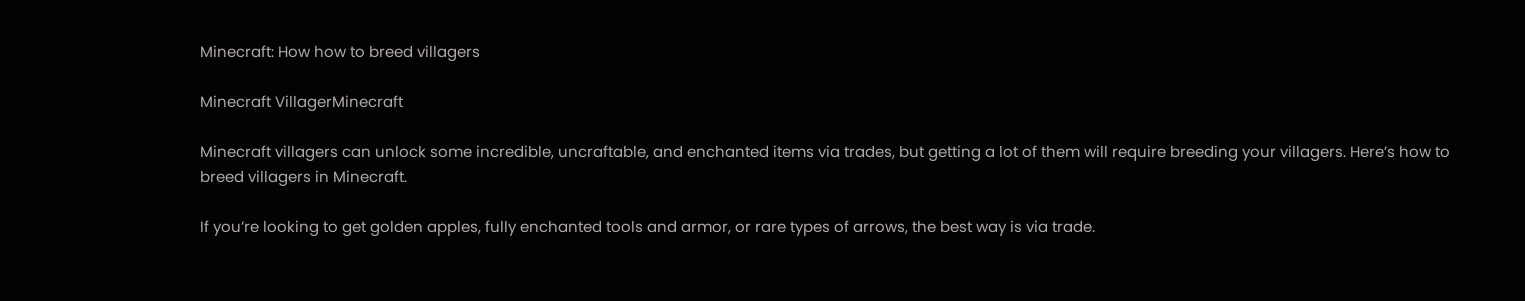Minecraft: How how to breed villagers

Minecraft VillagerMinecraft

Minecraft villagers can unlock some incredible, uncraftable, and enchanted items via trades, but getting a lot of them will require breeding your villagers. Here’s how to breed villagers in Minecraft.

If you’re looking to get golden apples, fully enchanted tools and armor, or rare types of arrows, the best way is via trade.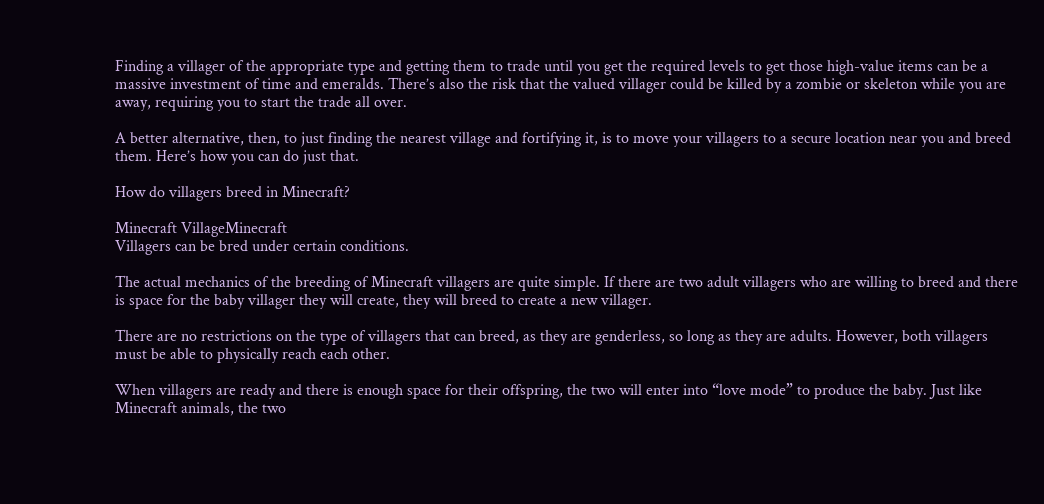Finding a villager of the appropriate type and getting them to trade until you get the required levels to get those high-value items can be a massive investment of time and emeralds. There’s also the risk that the valued villager could be killed by a zombie or skeleton while you are away, requiring you to start the trade all over.

A better alternative, then, to just finding the nearest village and fortifying it, is to move your villagers to a secure location near you and breed them. Here’s how you can do just that.

How do villagers breed in Minecraft?

Minecraft VillageMinecraft
Villagers can be bred under certain conditions.

The actual mechanics of the breeding of Minecraft villagers are quite simple. If there are two adult villagers who are willing to breed and there is space for the baby villager they will create, they will breed to create a new villager.

There are no restrictions on the type of villagers that can breed, as they are genderless, so long as they are adults. However, both villagers must be able to physically reach each other.

When villagers are ready and there is enough space for their offspring, the two will enter into “love mode” to produce the baby. Just like Minecraft animals, the two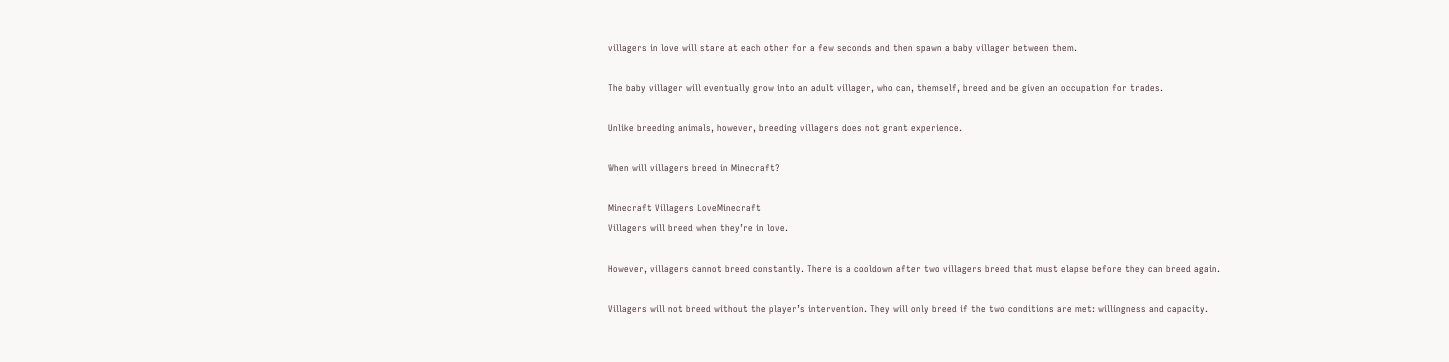villagers in love will stare at each other for a few seconds and then spawn a baby villager between them.

The baby villager will eventually grow into an adult villager, who can, themself, breed and be given an occupation for trades.

Unlike breeding animals, however, breeding villagers does not grant experience.

When will villagers breed in Minecraft?

Minecraft Villagers LoveMinecraft
Villagers will breed when they’re in love.

However, villagers cannot breed constantly. There is a cooldown after two villagers breed that must elapse before they can breed again.

Villagers will not breed without the player’s intervention. They will only breed if the two conditions are met: willingness and capacity.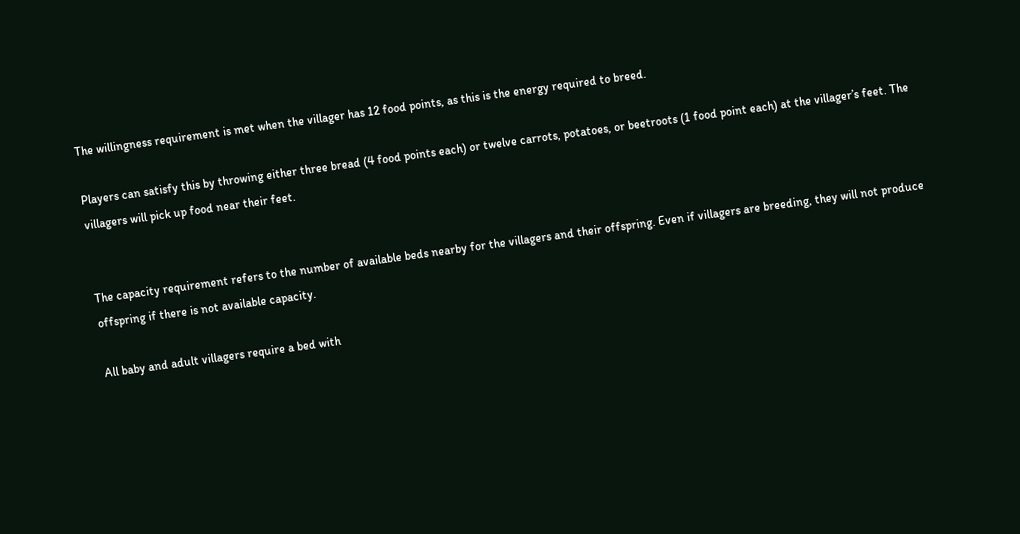The willingness requirement is met when the villager has 12 food points, as this is the energy required to breed.

Players can satisfy this by throwing either three bread (4 food points each) or twelve carrots, potatoes, or beetroots (1 food point each) at the villager’s feet. The villagers will pick up food near their feet.


The capacity requirement refers to the number of available beds nearby for the villagers and their offspring. Even if villagers are breeding, they will not produce offspring if there is not available capacity.

All baby and adult villagers require a bed with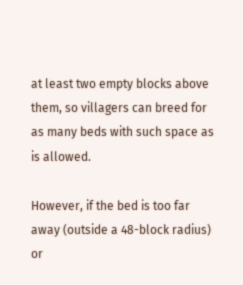at least two empty blocks above them, so villagers can breed for as many beds with such space as is allowed.

However, if the bed is too far away (outside a 48-block radius) or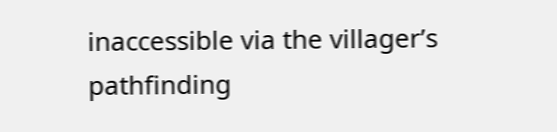inaccessible via the villager’s pathfinding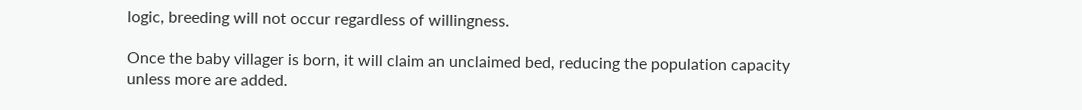logic, breeding will not occur regardless of willingness.

Once the baby villager is born, it will claim an unclaimed bed, reducing the population capacity unless more are added.